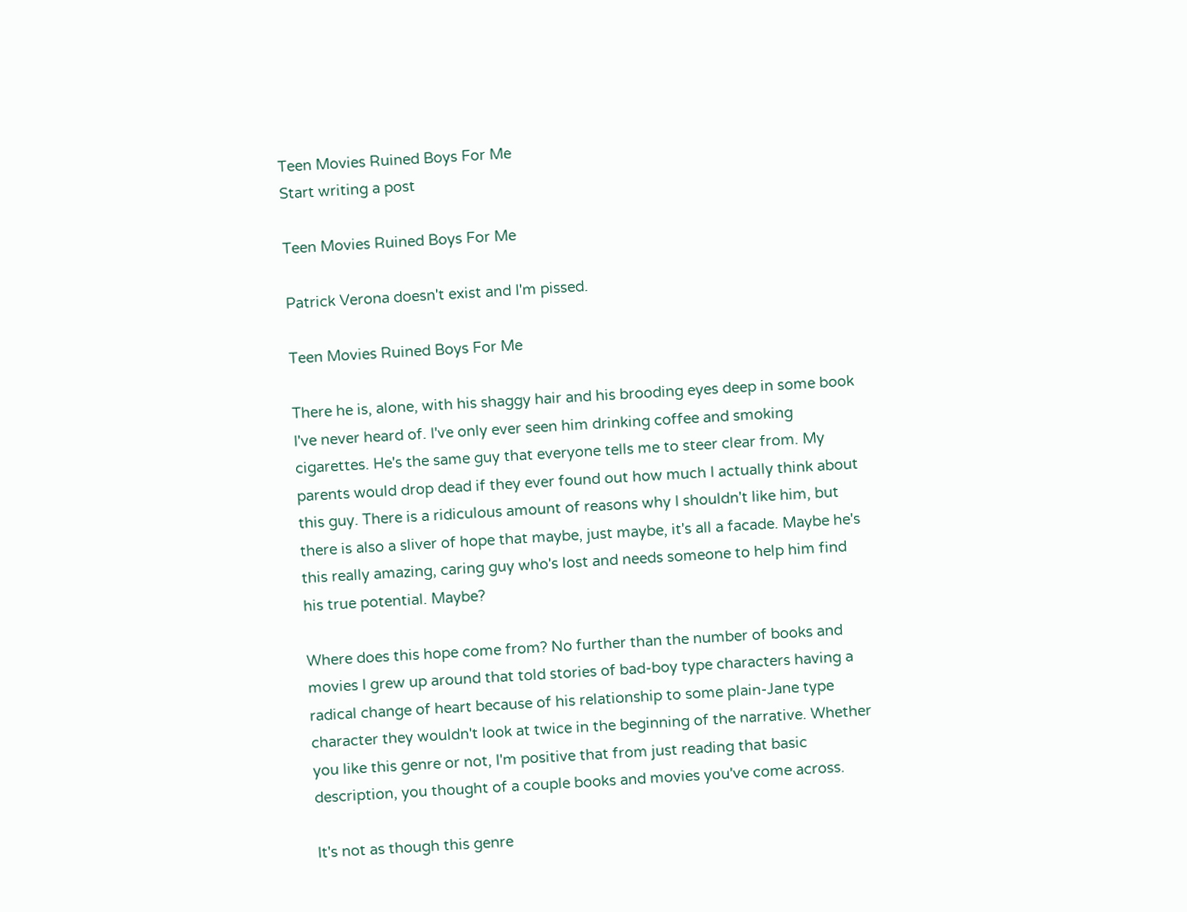Teen Movies Ruined Boys For Me
Start writing a post

Teen Movies Ruined Boys For Me

Patrick Verona doesn't exist and I'm pissed.

Teen Movies Ruined Boys For Me

There he is, alone, with his shaggy hair and his brooding eyes deep in some book I've never heard of. I've only ever seen him drinking coffee and smoking cigarettes. He's the same guy that everyone tells me to steer clear from. My parents would drop dead if they ever found out how much I actually think about this guy. There is a ridiculous amount of reasons why I shouldn't like him, but there is also a sliver of hope that maybe, just maybe, it's all a facade. Maybe he's this really amazing, caring guy who's lost and needs someone to help him find his true potential. Maybe?

Where does this hope come from? No further than the number of books and movies I grew up around that told stories of bad-boy type characters having a radical change of heart because of his relationship to some plain-Jane type character they wouldn't look at twice in the beginning of the narrative. Whether you like this genre or not, I'm positive that from just reading that basic description, you thought of a couple books and movies you've come across.

It's not as though this genre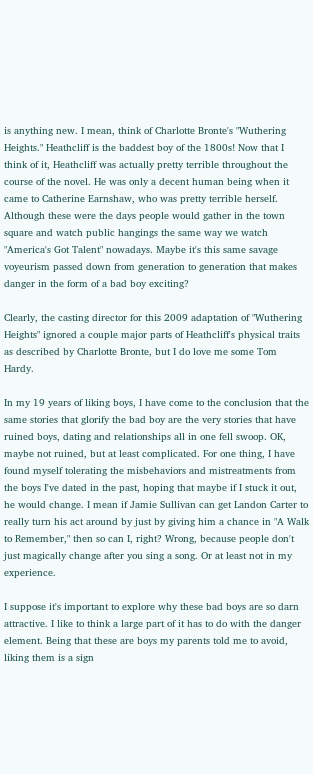is anything new. I mean, think of Charlotte Bronte's "Wuthering Heights." Heathcliff is the baddest boy of the 1800s! Now that I think of it, Heathcliff was actually pretty terrible throughout the course of the novel. He was only a decent human being when it came to Catherine Earnshaw, who was pretty terrible herself. Although these were the days people would gather in the town square and watch public hangings the same way we watch "America's Got Talent" nowadays. Maybe it's this same savage voyeurism passed down from generation to generation that makes danger in the form of a bad boy exciting?

Clearly, the casting director for this 2009 adaptation of "Wuthering Heights" ignored a couple major parts of Heathcliff's physical traits as described by Charlotte Bronte, but I do love me some Tom Hardy.

In my 19 years of liking boys, I have come to the conclusion that the same stories that glorify the bad boy are the very stories that have ruined boys, dating and relationships all in one fell swoop. OK, maybe not ruined, but at least complicated. For one thing, I have found myself tolerating the misbehaviors and mistreatments from the boys I've dated in the past, hoping that maybe if I stuck it out, he would change. I mean if Jamie Sullivan can get Landon Carter to really turn his act around by just by giving him a chance in "A Walk to Remember," then so can I, right? Wrong, because people don't just magically change after you sing a song. Or at least not in my experience.

I suppose it's important to explore why these bad boys are so darn attractive. I like to think a large part of it has to do with the danger element. Being that these are boys my parents told me to avoid, liking them is a sign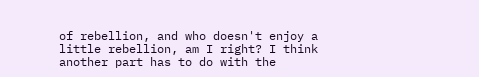of rebellion, and who doesn't enjoy a little rebellion, am I right? I think another part has to do with the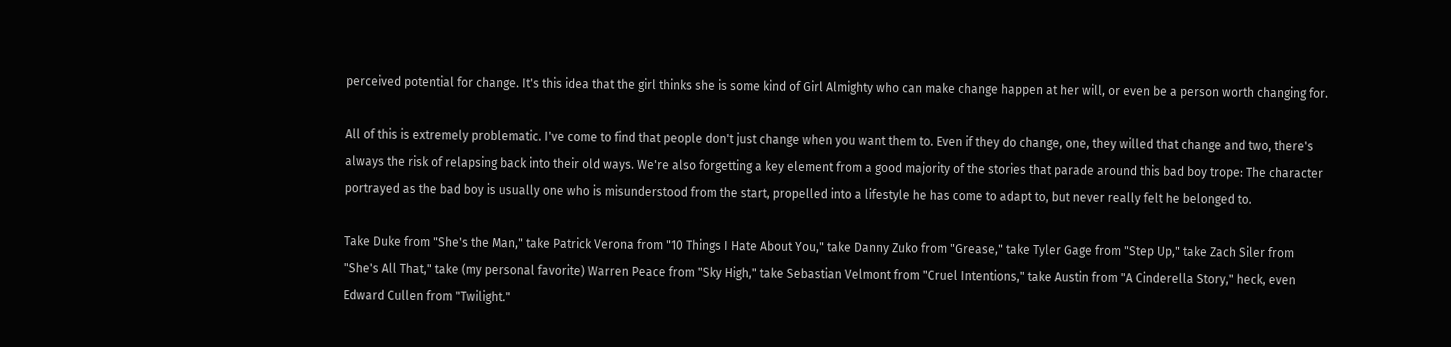perceived potential for change. It's this idea that the girl thinks she is some kind of Girl Almighty who can make change happen at her will, or even be a person worth changing for.

All of this is extremely problematic. I've come to find that people don't just change when you want them to. Even if they do change, one, they willed that change and two, there's always the risk of relapsing back into their old ways. We're also forgetting a key element from a good majority of the stories that parade around this bad boy trope: The character portrayed as the bad boy is usually one who is misunderstood from the start, propelled into a lifestyle he has come to adapt to, but never really felt he belonged to.

Take Duke from "She's the Man," take Patrick Verona from "10 Things I Hate About You," take Danny Zuko from "Grease," take Tyler Gage from "Step Up," take Zach Siler from "She's All That," take (my personal favorite) Warren Peace from "Sky High," take Sebastian Velmont from "Cruel Intentions," take Austin from "A Cinderella Story," heck, even Edward Cullen from "Twilight."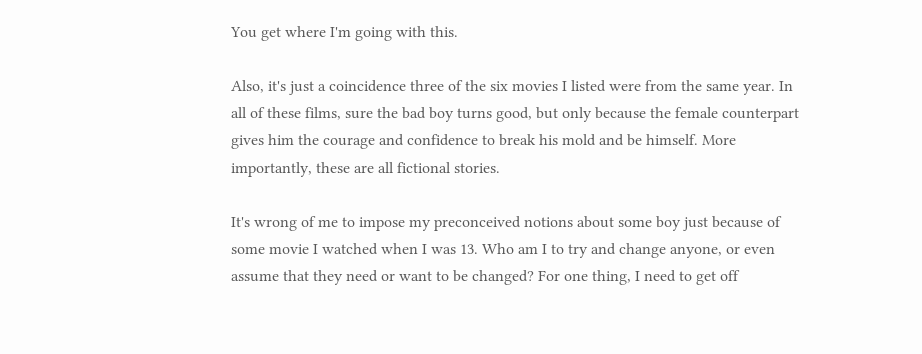You get where I'm going with this.

Also, it's just a coincidence three of the six movies I listed were from the same year. In all of these films, sure the bad boy turns good, but only because the female counterpart gives him the courage and confidence to break his mold and be himself. More importantly, these are all fictional stories.

It's wrong of me to impose my preconceived notions about some boy just because of some movie I watched when I was 13. Who am I to try and change anyone, or even assume that they need or want to be changed? For one thing, I need to get off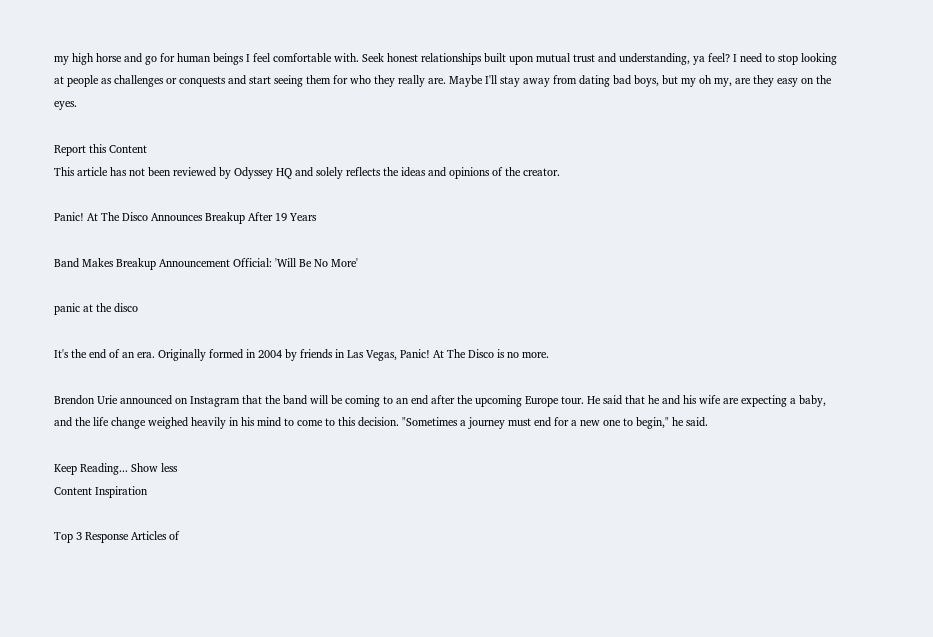my high horse and go for human beings I feel comfortable with. Seek honest relationships built upon mutual trust and understanding, ya feel? I need to stop looking at people as challenges or conquests and start seeing them for who they really are. Maybe I'll stay away from dating bad boys, but my oh my, are they easy on the eyes.

Report this Content
This article has not been reviewed by Odyssey HQ and solely reflects the ideas and opinions of the creator.

Panic! At The Disco Announces Breakup After 19 Years

Band Makes Breakup Announcement Official: 'Will Be No More'

panic at the disco

It's the end of an era. Originally formed in 2004 by friends in Las Vegas, Panic! At The Disco is no more.

Brendon Urie announced on Instagram that the band will be coming to an end after the upcoming Europe tour. He said that he and his wife are expecting a baby, and the life change weighed heavily in his mind to come to this decision. "Sometimes a journey must end for a new one to begin," he said.

Keep Reading... Show less
Content Inspiration

Top 3 Response Articles of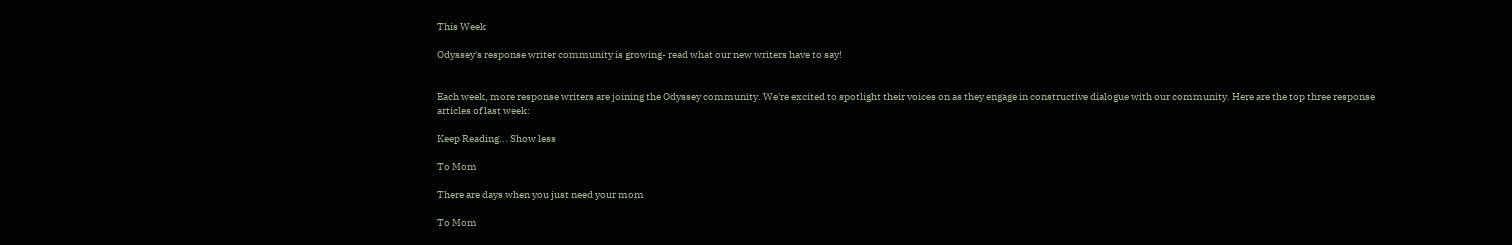This Week

Odyssey's response writer community is growing- read what our new writers have to say!


Each week, more response writers are joining the Odyssey community. We're excited to spotlight their voices on as they engage in constructive dialogue with our community. Here are the top three response articles of last week:

Keep Reading... Show less

To Mom

There are days when you just need your mom

To Mom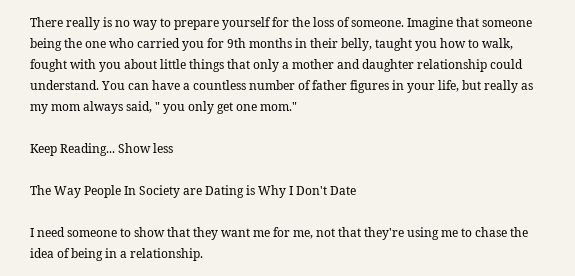There really is no way to prepare yourself for the loss of someone. Imagine that someone being the one who carried you for 9th months in their belly, taught you how to walk, fought with you about little things that only a mother and daughter relationship could understand. You can have a countless number of father figures in your life, but really as my mom always said, " you only get one mom."

Keep Reading... Show less

The Way People In Society are Dating is Why I Don't Date

I need someone to show that they want me for me, not that they're using me to chase the idea of being in a relationship.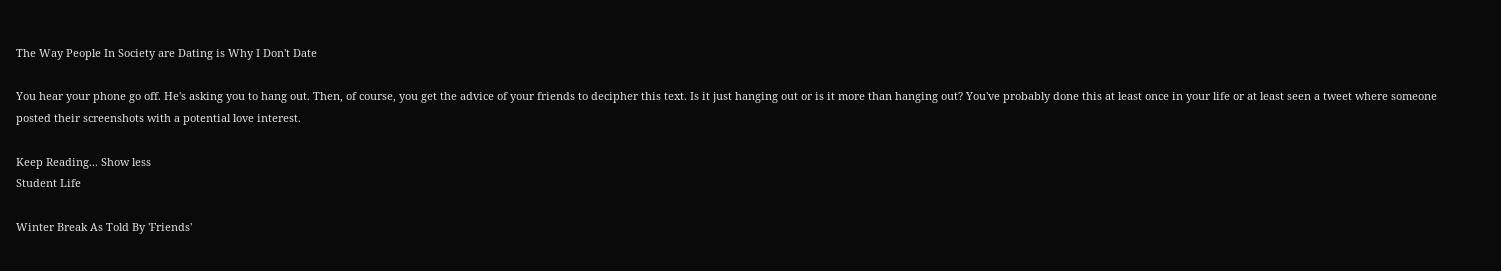The Way People In Society are Dating is Why I Don't Date

You hear your phone go off. He's asking you to hang out. Then, of course, you get the advice of your friends to decipher this text. Is it just hanging out or is it more than hanging out? You've probably done this at least once in your life or at least seen a tweet where someone posted their screenshots with a potential love interest.

Keep Reading... Show less
Student Life

Winter Break As Told By 'Friends'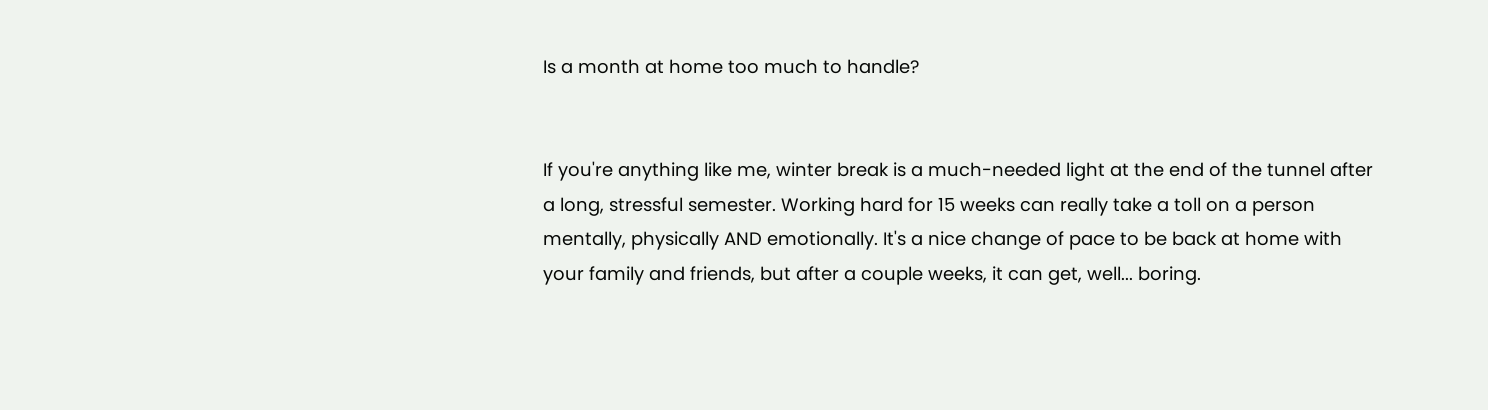Is a month at home too much to handle?


If you're anything like me, winter break is a much-needed light at the end of the tunnel after a long, stressful semester. Working hard for 15 weeks can really take a toll on a person mentally, physically AND emotionally. It's a nice change of pace to be back at home with your family and friends, but after a couple weeks, it can get, well... boring.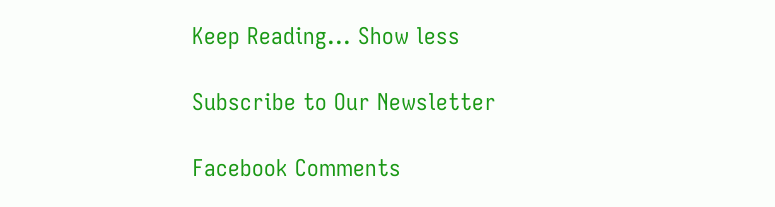Keep Reading... Show less

Subscribe to Our Newsletter

Facebook Comments